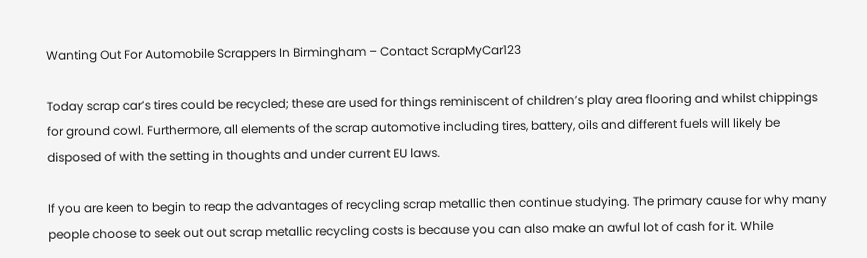Wanting Out For Automobile Scrappers In Birmingham – Contact ScrapMyCar123

Today scrap car’s tires could be recycled; these are used for things reminiscent of children’s play area flooring and whilst chippings for ground cowl. Furthermore, all elements of the scrap automotive including tires, battery, oils and different fuels will likely be disposed of with the setting in thoughts and under current EU laws.

If you are keen to begin to reap the advantages of recycling scrap metallic then continue studying. The primary cause for why many people choose to seek out out scrap metallic recycling costs is because you can also make an awful lot of cash for it. While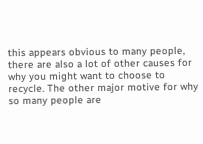this appears obvious to many people, there are also a lot of other causes for why you might want to choose to recycle. The other major motive for why so many people are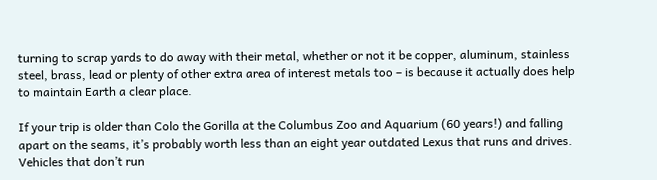turning to scrap yards to do away with their metal, whether or not it be copper, aluminum, stainless steel, brass, lead or plenty of other extra area of interest metals too – is because it actually does help to maintain Earth a clear place.

If your trip is older than Colo the Gorilla at the Columbus Zoo and Aquarium (60 years!) and falling apart on the seams, it’s probably worth less than an eight year outdated Lexus that runs and drives. Vehicles that don’t run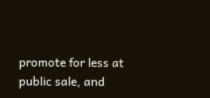promote for less at public sale, and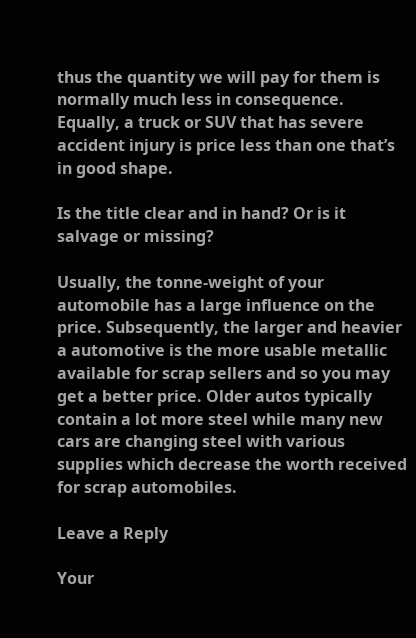thus the quantity we will pay for them is normally much less in consequence. Equally, a truck or SUV that has severe accident injury is price less than one that’s in good shape.

Is the title clear and in hand? Or is it salvage or missing?

Usually, the tonne-weight of your automobile has a large influence on the price. Subsequently, the larger and heavier a automotive is the more usable metallic available for scrap sellers and so you may get a better price. Older autos typically contain a lot more steel while many new cars are changing steel with various supplies which decrease the worth received for scrap automobiles.

Leave a Reply

Your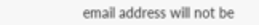email address will not be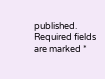published. Required fields are marked *